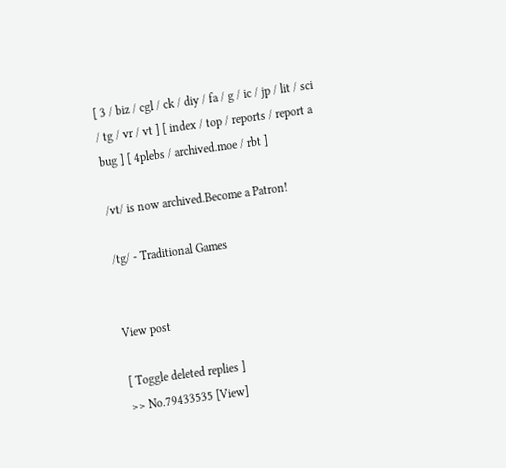[ 3 / biz / cgl / ck / diy / fa / g / ic / jp / lit / sci / tg / vr / vt ] [ index / top / reports / report a bug ] [ 4plebs / archived.moe / rbt ]

/vt/ is now archived.Become a Patron!

/tg/ - Traditional Games


View post

[ Toggle deleted replies ]
>> No.79433535 [View]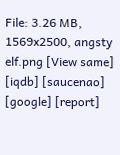File: 3.26 MB, 1569x2500, angsty elf.png [View same] [iqdb] [saucenao] [google] [report]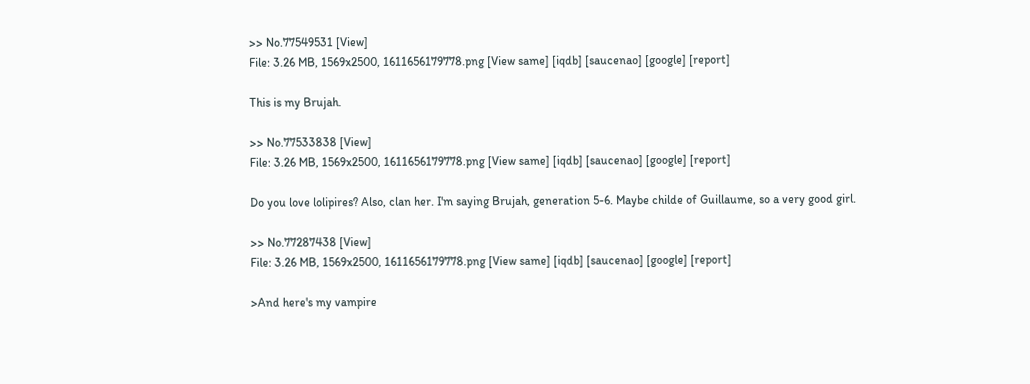>> No.77549531 [View]
File: 3.26 MB, 1569x2500, 1611656179778.png [View same] [iqdb] [saucenao] [google] [report]

This is my Brujah.

>> No.77533838 [View]
File: 3.26 MB, 1569x2500, 1611656179778.png [View same] [iqdb] [saucenao] [google] [report]

Do you love lolipires? Also, clan her. I'm saying Brujah, generation 5-6. Maybe childe of Guillaume, so a very good girl.

>> No.77287438 [View]
File: 3.26 MB, 1569x2500, 1611656179778.png [View same] [iqdb] [saucenao] [google] [report]

>And here's my vampire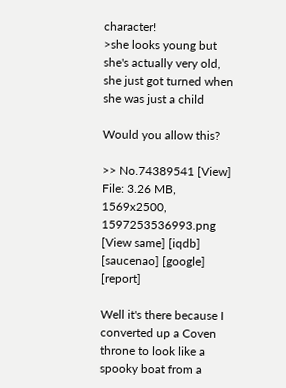character!
>she looks young but she's actually very old, she just got turned when she was just a child

Would you allow this?

>> No.74389541 [View]
File: 3.26 MB, 1569x2500, 1597253536993.png [View same] [iqdb] [saucenao] [google] [report]

Well it's there because I converted up a Coven throne to look like a spooky boat from a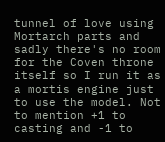tunnel of love using Mortarch parts and sadly there's no room for the Coven throne itself so I run it as a mortis engine just to use the model. Not to mention +1 to casting and -1 to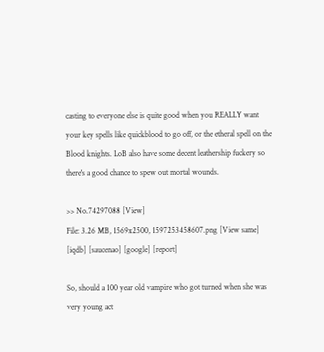casting to everyone else is quite good when you REALLY want your key spells like quickblood to go off, or the etheral spell on the Blood knights. LoB also have some decent leathership fuckery so there's a good chance to spew out mortal wounds.

>> No.74297088 [View]
File: 3.26 MB, 1569x2500, 1597253458607.png [View same] [iqdb] [saucenao] [google] [report]

So, should a 100 year old vampire who got turned when she was very young act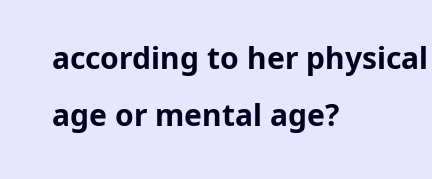according to her physical age or mental age?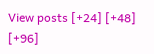View posts [+24] [+48] [+96]